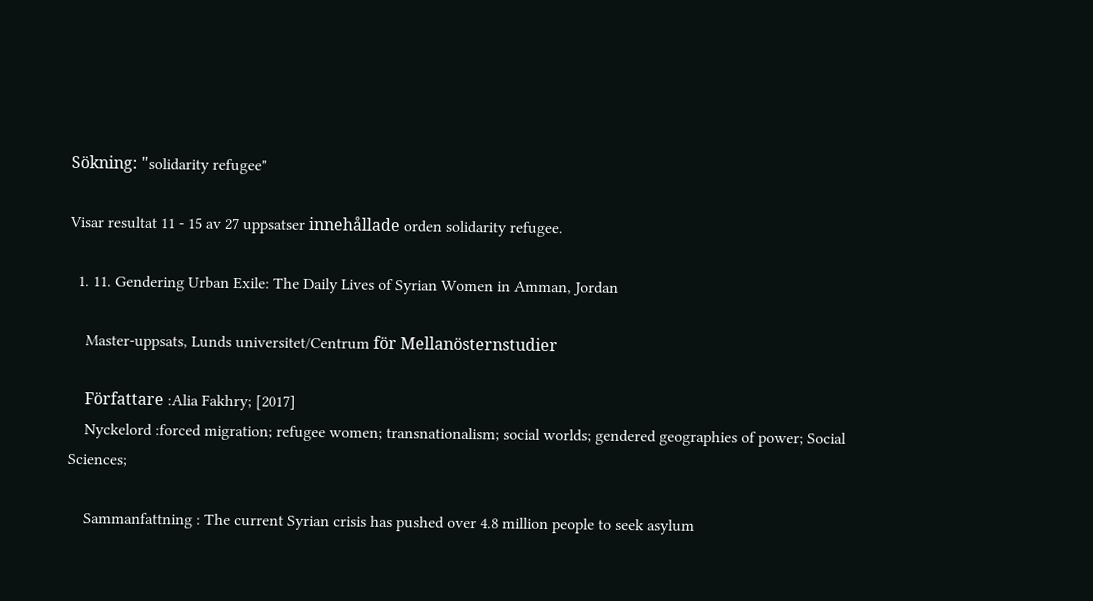Sökning: "solidarity refugee"

Visar resultat 11 - 15 av 27 uppsatser innehållade orden solidarity refugee.

  1. 11. Gendering Urban Exile: The Daily Lives of Syrian Women in Amman, Jordan

    Master-uppsats, Lunds universitet/Centrum för Mellanösternstudier

    Författare :Alia Fakhry; [2017]
    Nyckelord :forced migration; refugee women; transnationalism; social worlds; gendered geographies of power; Social Sciences;

    Sammanfattning : The current Syrian crisis has pushed over 4.8 million people to seek asylum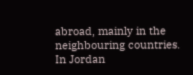abroad, mainly in the neighbouring countries. In Jordan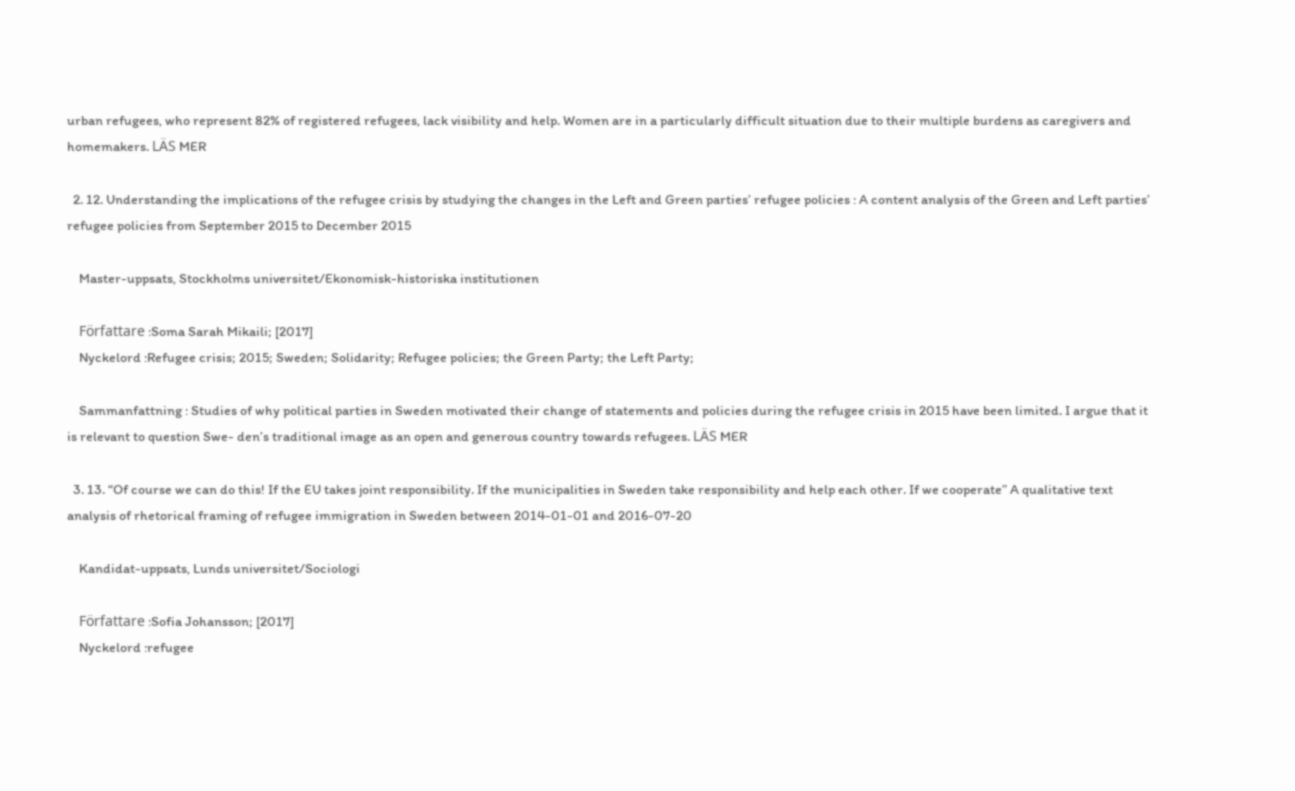urban refugees, who represent 82% of registered refugees, lack visibility and help. Women are in a particularly difficult situation due to their multiple burdens as caregivers and homemakers. LÄS MER

  2. 12. Understanding the implications of the refugee crisis by studying the changes in the Left and Green parties’ refugee policies : A content analysis of the Green and Left parties’ refugee policies from September 2015 to December 2015

    Master-uppsats, Stockholms universitet/Ekonomisk-historiska institutionen

    Författare :Soma Sarah Mikaili; [2017]
    Nyckelord :Refugee crisis; 2015; Sweden; Solidarity; Refugee policies; the Green Party; the Left Party;

    Sammanfattning : Studies of why political parties in Sweden motivated their change of statements and policies during the refugee crisis in 2015 have been limited. I argue that it is relevant to question Swe- den’s traditional image as an open and generous country towards refugees. LÄS MER

  3. 13. “Of course we can do this! If the EU takes joint responsibility. If the municipalities in Sweden take responsibility and help each other. If we cooperate” A qualitative text analysis of rhetorical framing of refugee immigration in Sweden between 2014-01-01 and 2016-07-20

    Kandidat-uppsats, Lunds universitet/Sociologi

    Författare :Sofia Johansson; [2017]
    Nyckelord :refugee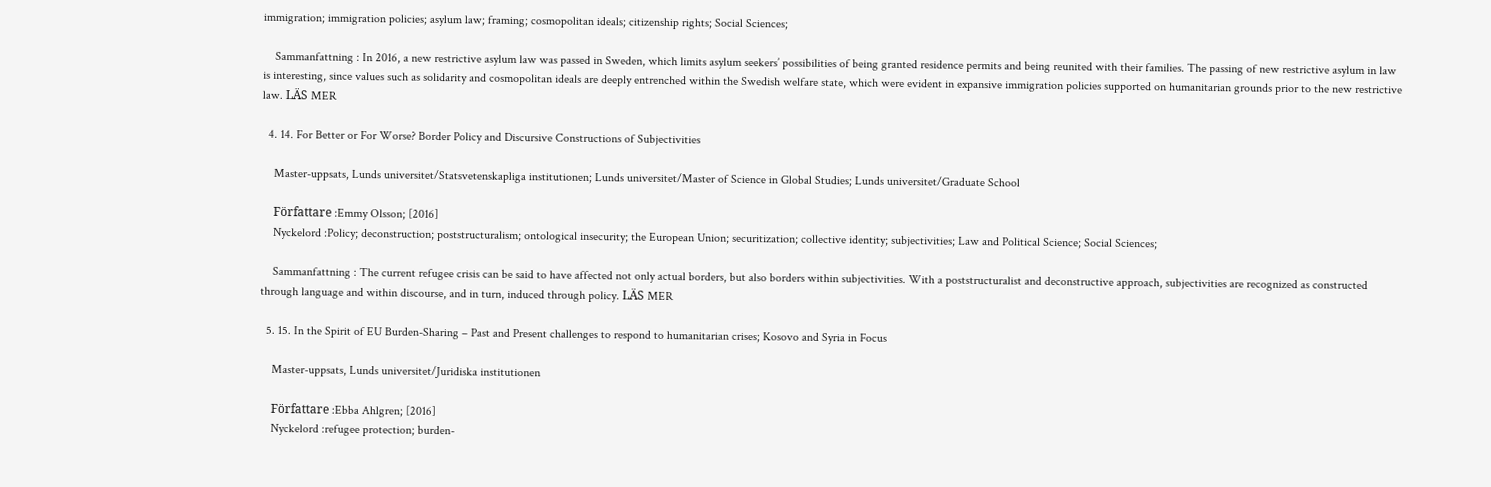immigration; immigration policies; asylum law; framing; cosmopolitan ideals; citizenship rights; Social Sciences;

    Sammanfattning : In 2016, a new restrictive asylum law was passed in Sweden, which limits asylum seekers’ possibilities of being granted residence permits and being reunited with their families. The passing of new restrictive asylum in law is interesting, since values such as solidarity and cosmopolitan ideals are deeply entrenched within the Swedish welfare state, which were evident in expansive immigration policies supported on humanitarian grounds prior to the new restrictive law. LÄS MER

  4. 14. For Better or For Worse? Border Policy and Discursive Constructions of Subjectivities

    Master-uppsats, Lunds universitet/Statsvetenskapliga institutionen; Lunds universitet/Master of Science in Global Studies; Lunds universitet/Graduate School

    Författare :Emmy Olsson; [2016]
    Nyckelord :Policy; deconstruction; poststructuralism; ontological insecurity; the European Union; securitization; collective identity; subjectivities; Law and Political Science; Social Sciences;

    Sammanfattning : The current refugee crisis can be said to have affected not only actual borders, but also borders within subjectivities. With a poststructuralist and deconstructive approach, subjectivities are recognized as constructed through language and within discourse, and in turn, induced through policy. LÄS MER

  5. 15. In the Spirit of EU Burden-Sharing – Past and Present challenges to respond to humanitarian crises; Kosovo and Syria in Focus

    Master-uppsats, Lunds universitet/Juridiska institutionen

    Författare :Ebba Ahlgren; [2016]
    Nyckelord :refugee protection; burden-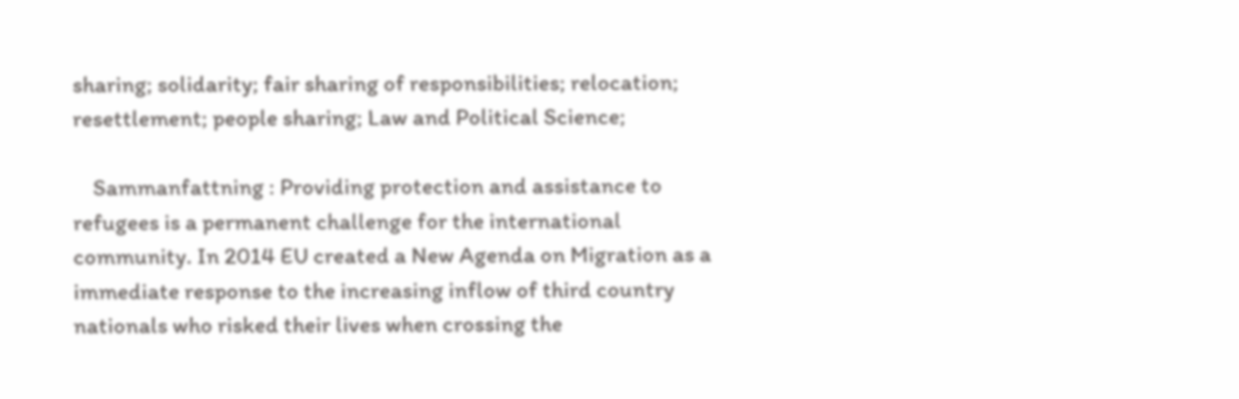sharing; solidarity; fair sharing of responsibilities; relocation; resettlement; people sharing; Law and Political Science;

    Sammanfattning : Providing protection and assistance to refugees is a permanent challenge for the international community. In 2014 EU created a New Agenda on Migration as a immediate response to the increasing inflow of third country nationals who risked their lives when crossing the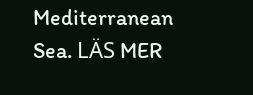Mediterranean Sea. LÄS MER